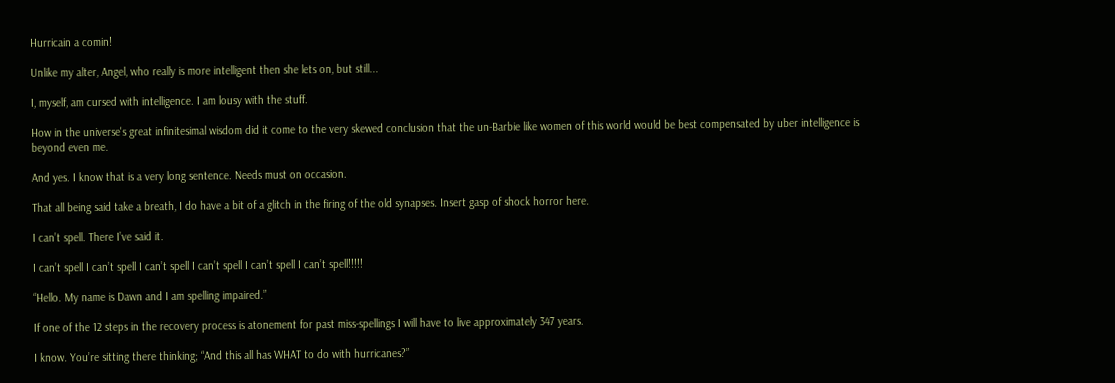Hurricain a comin!

Unlike my alter, Angel, who really is more intelligent then she lets on, but still...

I, myself, am cursed with intelligence. I am lousy with the stuff.

How in the universe's great infinitesimal wisdom did it come to the very skewed conclusion that the un-Barbie like women of this world would be best compensated by uber intelligence is beyond even me.

And yes. I know that is a very long sentence. Needs must on occasion.

That all being said take a breath, I do have a bit of a glitch in the firing of the old synapses. Insert gasp of shock horror here.

I can’t spell. There I’ve said it.

I can’t spell I can’t spell I can’t spell I can’t spell I can’t spell I can’t spell!!!!!

“Hello. My name is Dawn and I am spelling impaired.”

If one of the 12 steps in the recovery process is atonement for past miss-spellings I will have to live approximately 347 years.

I know. You’re sitting there thinking; “And this all has WHAT to do with hurricanes?”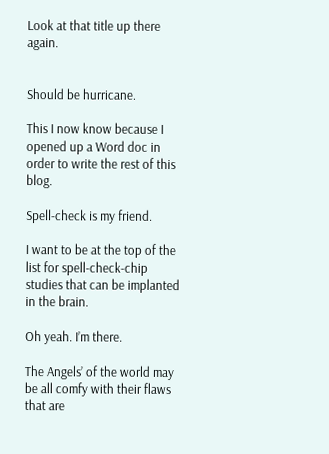Look at that title up there again.


Should be hurricane.

This I now know because I opened up a Word doc in order to write the rest of this blog.

Spell-check is my friend.

I want to be at the top of the list for spell-check-chip studies that can be implanted in the brain.

Oh yeah. I’m there.

The Angels’ of the world may be all comfy with their flaws that are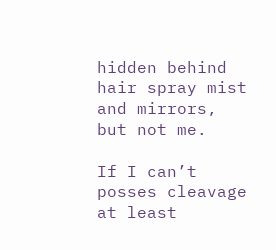hidden behind hair spray mist and mirrors, but not me.

If I can’t posses cleavage at least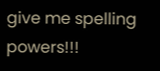give me spelling powers!!!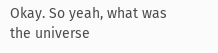Okay. So yeah, what was the universe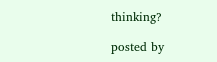thinking?

posted by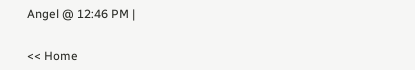Angel @ 12:46 PM |


<< Home